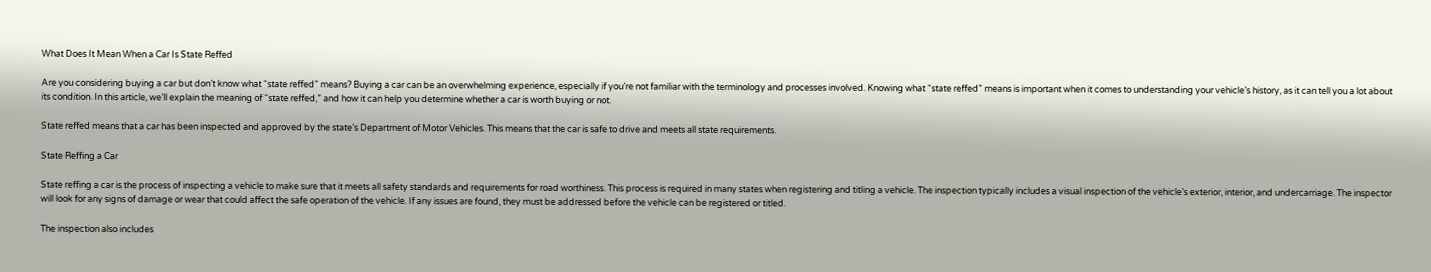What Does It Mean When a Car Is State Reffed

Are you considering buying a car but don’t know what “state reffed” means? Buying a car can be an overwhelming experience, especially if you’re not familiar with the terminology and processes involved. Knowing what “state reffed” means is important when it comes to understanding your vehicle’s history, as it can tell you a lot about its condition. In this article, we’ll explain the meaning of “state reffed,” and how it can help you determine whether a car is worth buying or not.

State reffed means that a car has been inspected and approved by the state’s Department of Motor Vehicles. This means that the car is safe to drive and meets all state requirements.

State Reffing a Car

State reffing a car is the process of inspecting a vehicle to make sure that it meets all safety standards and requirements for road worthiness. This process is required in many states when registering and titling a vehicle. The inspection typically includes a visual inspection of the vehicle’s exterior, interior, and undercarriage. The inspector will look for any signs of damage or wear that could affect the safe operation of the vehicle. If any issues are found, they must be addressed before the vehicle can be registered or titled.

The inspection also includes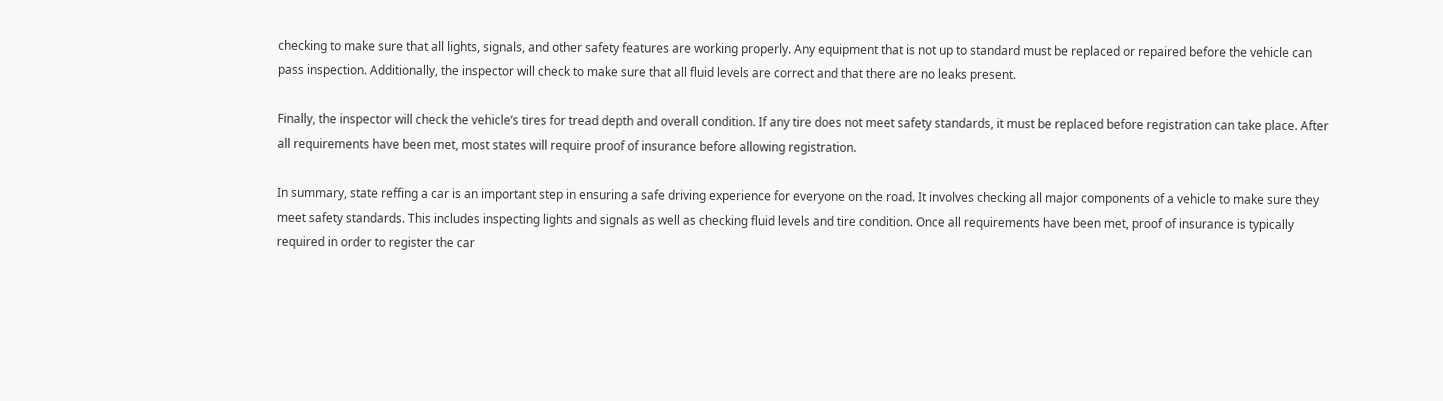checking to make sure that all lights, signals, and other safety features are working properly. Any equipment that is not up to standard must be replaced or repaired before the vehicle can pass inspection. Additionally, the inspector will check to make sure that all fluid levels are correct and that there are no leaks present.

Finally, the inspector will check the vehicle’s tires for tread depth and overall condition. If any tire does not meet safety standards, it must be replaced before registration can take place. After all requirements have been met, most states will require proof of insurance before allowing registration.

In summary, state reffing a car is an important step in ensuring a safe driving experience for everyone on the road. It involves checking all major components of a vehicle to make sure they meet safety standards. This includes inspecting lights and signals as well as checking fluid levels and tire condition. Once all requirements have been met, proof of insurance is typically required in order to register the car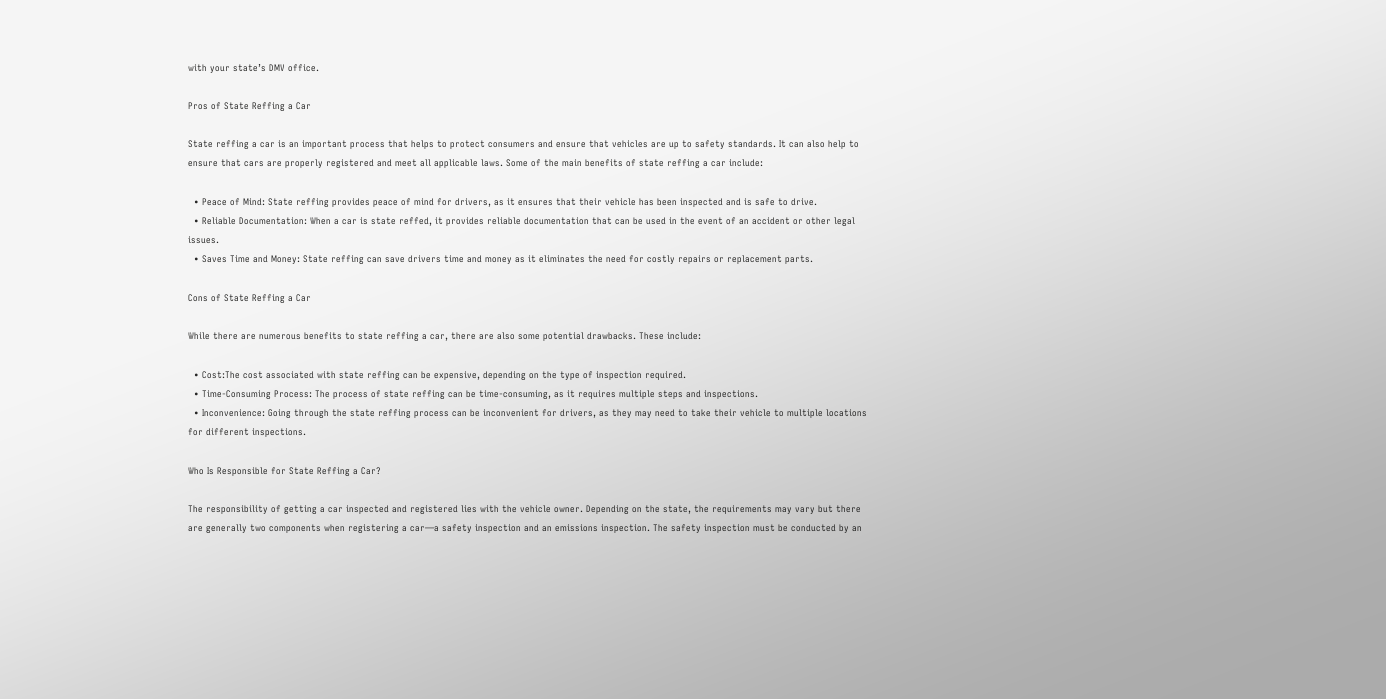with your state’s DMV office.

Pros of State Reffing a Car

State reffing a car is an important process that helps to protect consumers and ensure that vehicles are up to safety standards. It can also help to ensure that cars are properly registered and meet all applicable laws. Some of the main benefits of state reffing a car include:

  • Peace of Mind: State reffing provides peace of mind for drivers, as it ensures that their vehicle has been inspected and is safe to drive.
  • Reliable Documentation: When a car is state reffed, it provides reliable documentation that can be used in the event of an accident or other legal issues.
  • Saves Time and Money: State reffing can save drivers time and money as it eliminates the need for costly repairs or replacement parts.

Cons of State Reffing a Car

While there are numerous benefits to state reffing a car, there are also some potential drawbacks. These include:

  • Cost:The cost associated with state reffing can be expensive, depending on the type of inspection required.
  • Time-Consuming Process: The process of state reffing can be time-consuming, as it requires multiple steps and inspections.
  • Inconvenience: Going through the state reffing process can be inconvenient for drivers, as they may need to take their vehicle to multiple locations for different inspections.

Who Is Responsible for State Reffing a Car?

The responsibility of getting a car inspected and registered lies with the vehicle owner. Depending on the state, the requirements may vary but there are generally two components when registering a car—a safety inspection and an emissions inspection. The safety inspection must be conducted by an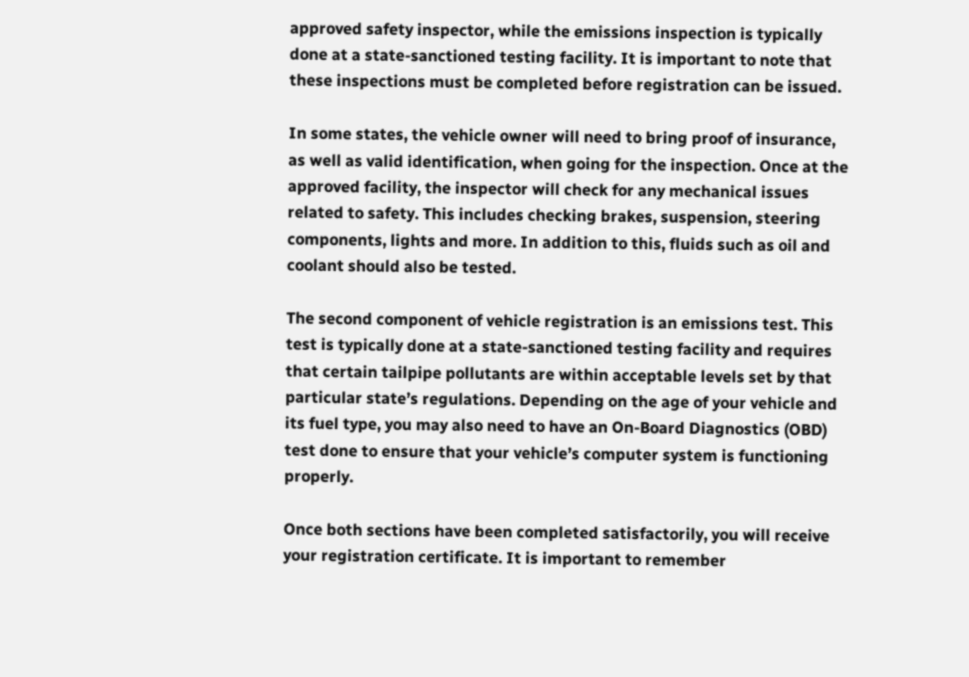approved safety inspector, while the emissions inspection is typically done at a state-sanctioned testing facility. It is important to note that these inspections must be completed before registration can be issued.

In some states, the vehicle owner will need to bring proof of insurance, as well as valid identification, when going for the inspection. Once at the approved facility, the inspector will check for any mechanical issues related to safety. This includes checking brakes, suspension, steering components, lights and more. In addition to this, fluids such as oil and coolant should also be tested.

The second component of vehicle registration is an emissions test. This test is typically done at a state-sanctioned testing facility and requires that certain tailpipe pollutants are within acceptable levels set by that particular state’s regulations. Depending on the age of your vehicle and its fuel type, you may also need to have an On-Board Diagnostics (OBD) test done to ensure that your vehicle’s computer system is functioning properly.

Once both sections have been completed satisfactorily, you will receive your registration certificate. It is important to remember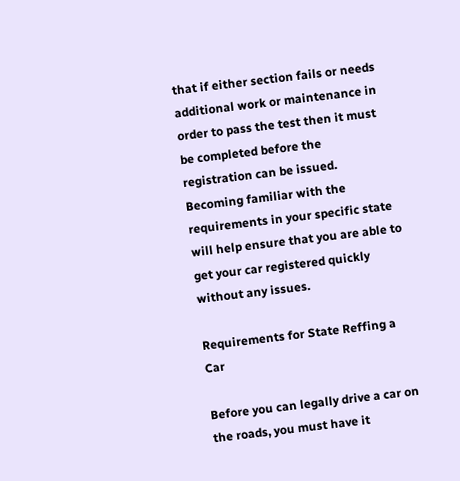that if either section fails or needs additional work or maintenance in order to pass the test then it must be completed before the registration can be issued. Becoming familiar with the requirements in your specific state will help ensure that you are able to get your car registered quickly without any issues.

Requirements for State Reffing a Car

Before you can legally drive a car on the roads, you must have it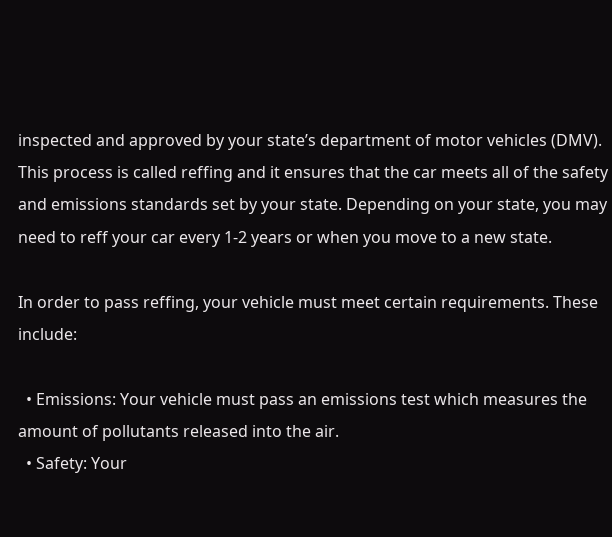inspected and approved by your state’s department of motor vehicles (DMV). This process is called reffing and it ensures that the car meets all of the safety and emissions standards set by your state. Depending on your state, you may need to reff your car every 1-2 years or when you move to a new state.

In order to pass reffing, your vehicle must meet certain requirements. These include:

  • Emissions: Your vehicle must pass an emissions test which measures the amount of pollutants released into the air.
  • Safety: Your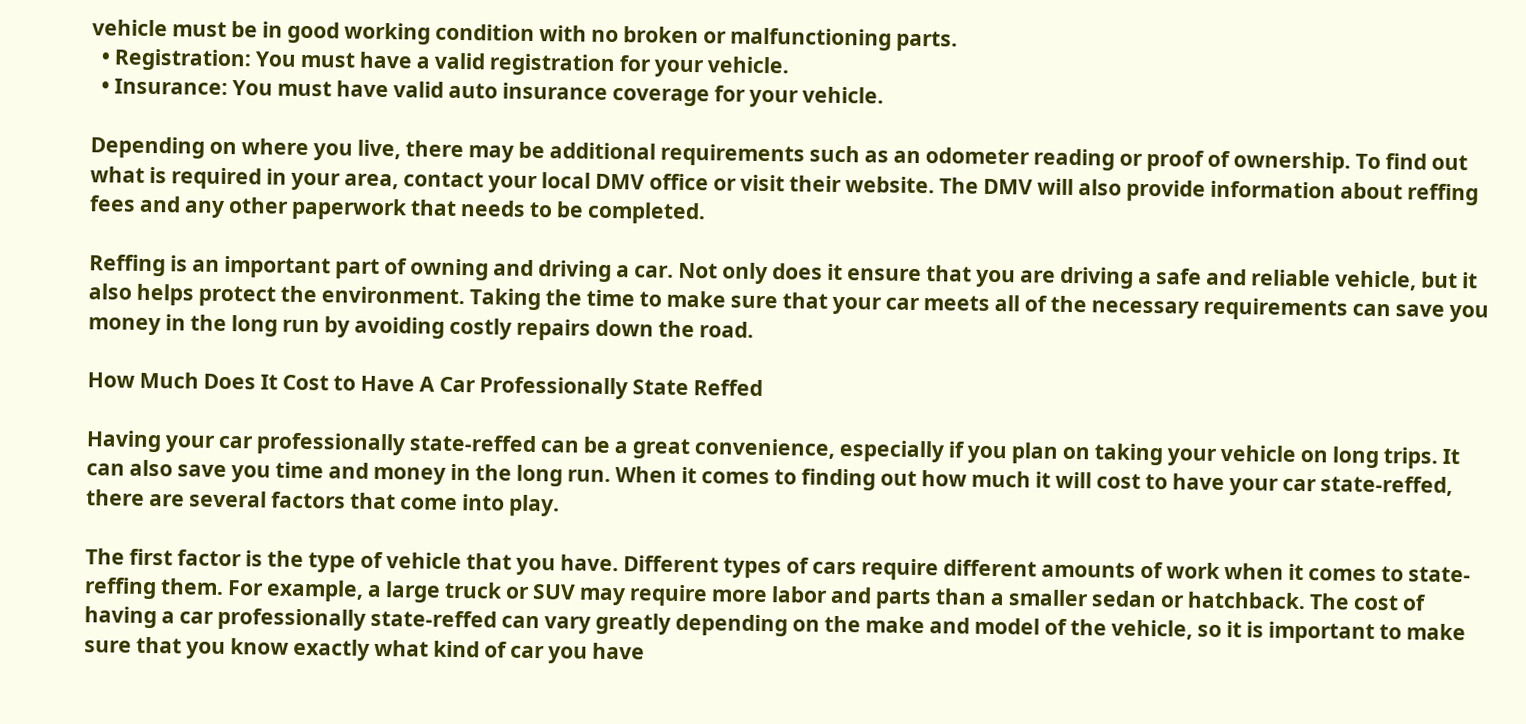vehicle must be in good working condition with no broken or malfunctioning parts.
  • Registration: You must have a valid registration for your vehicle.
  • Insurance: You must have valid auto insurance coverage for your vehicle.

Depending on where you live, there may be additional requirements such as an odometer reading or proof of ownership. To find out what is required in your area, contact your local DMV office or visit their website. The DMV will also provide information about reffing fees and any other paperwork that needs to be completed.

Reffing is an important part of owning and driving a car. Not only does it ensure that you are driving a safe and reliable vehicle, but it also helps protect the environment. Taking the time to make sure that your car meets all of the necessary requirements can save you money in the long run by avoiding costly repairs down the road.

How Much Does It Cost to Have A Car Professionally State Reffed

Having your car professionally state-reffed can be a great convenience, especially if you plan on taking your vehicle on long trips. It can also save you time and money in the long run. When it comes to finding out how much it will cost to have your car state-reffed, there are several factors that come into play.

The first factor is the type of vehicle that you have. Different types of cars require different amounts of work when it comes to state-reffing them. For example, a large truck or SUV may require more labor and parts than a smaller sedan or hatchback. The cost of having a car professionally state-reffed can vary greatly depending on the make and model of the vehicle, so it is important to make sure that you know exactly what kind of car you have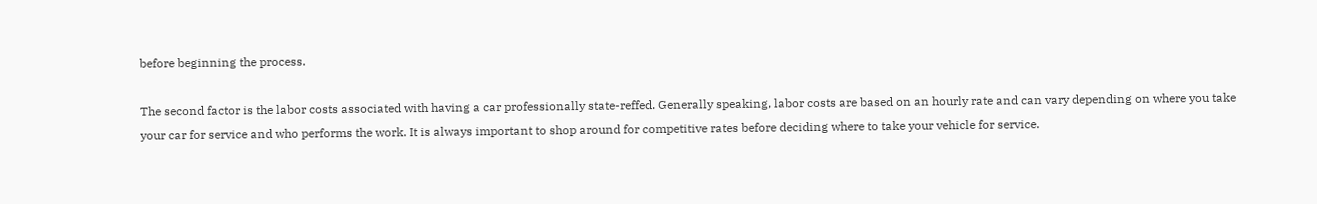before beginning the process.

The second factor is the labor costs associated with having a car professionally state-reffed. Generally speaking, labor costs are based on an hourly rate and can vary depending on where you take your car for service and who performs the work. It is always important to shop around for competitive rates before deciding where to take your vehicle for service.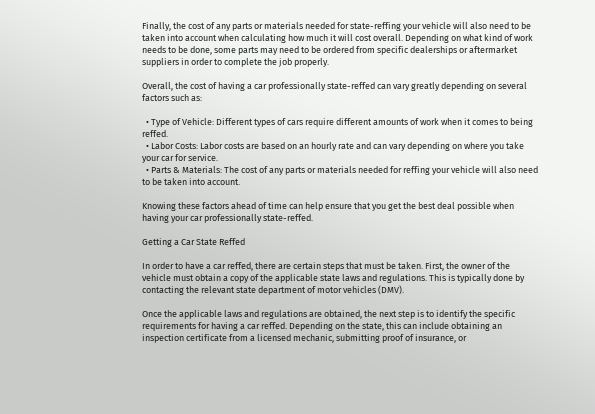Finally, the cost of any parts or materials needed for state-reffing your vehicle will also need to be taken into account when calculating how much it will cost overall. Depending on what kind of work needs to be done, some parts may need to be ordered from specific dealerships or aftermarket suppliers in order to complete the job properly.

Overall, the cost of having a car professionally state-reffed can vary greatly depending on several factors such as:

  • Type of Vehicle: Different types of cars require different amounts of work when it comes to being reffed.
  • Labor Costs: Labor costs are based on an hourly rate and can vary depending on where you take your car for service.
  • Parts & Materials: The cost of any parts or materials needed for reffing your vehicle will also need to be taken into account.

Knowing these factors ahead of time can help ensure that you get the best deal possible when having your car professionally state-reffed.

Getting a Car State Reffed

In order to have a car reffed, there are certain steps that must be taken. First, the owner of the vehicle must obtain a copy of the applicable state laws and regulations. This is typically done by contacting the relevant state department of motor vehicles (DMV).

Once the applicable laws and regulations are obtained, the next step is to identify the specific requirements for having a car reffed. Depending on the state, this can include obtaining an inspection certificate from a licensed mechanic, submitting proof of insurance, or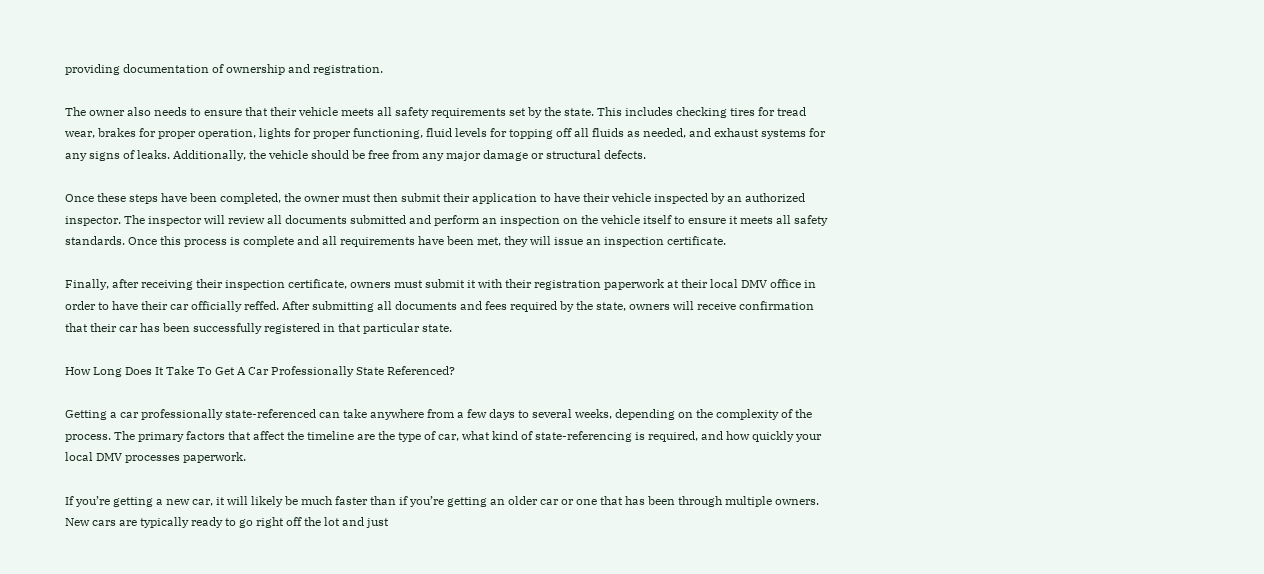providing documentation of ownership and registration.

The owner also needs to ensure that their vehicle meets all safety requirements set by the state. This includes checking tires for tread wear, brakes for proper operation, lights for proper functioning, fluid levels for topping off all fluids as needed, and exhaust systems for any signs of leaks. Additionally, the vehicle should be free from any major damage or structural defects.

Once these steps have been completed, the owner must then submit their application to have their vehicle inspected by an authorized inspector. The inspector will review all documents submitted and perform an inspection on the vehicle itself to ensure it meets all safety standards. Once this process is complete and all requirements have been met, they will issue an inspection certificate.

Finally, after receiving their inspection certificate, owners must submit it with their registration paperwork at their local DMV office in order to have their car officially reffed. After submitting all documents and fees required by the state, owners will receive confirmation that their car has been successfully registered in that particular state.

How Long Does It Take To Get A Car Professionally State Referenced?

Getting a car professionally state-referenced can take anywhere from a few days to several weeks, depending on the complexity of the process. The primary factors that affect the timeline are the type of car, what kind of state-referencing is required, and how quickly your local DMV processes paperwork.

If you’re getting a new car, it will likely be much faster than if you’re getting an older car or one that has been through multiple owners. New cars are typically ready to go right off the lot and just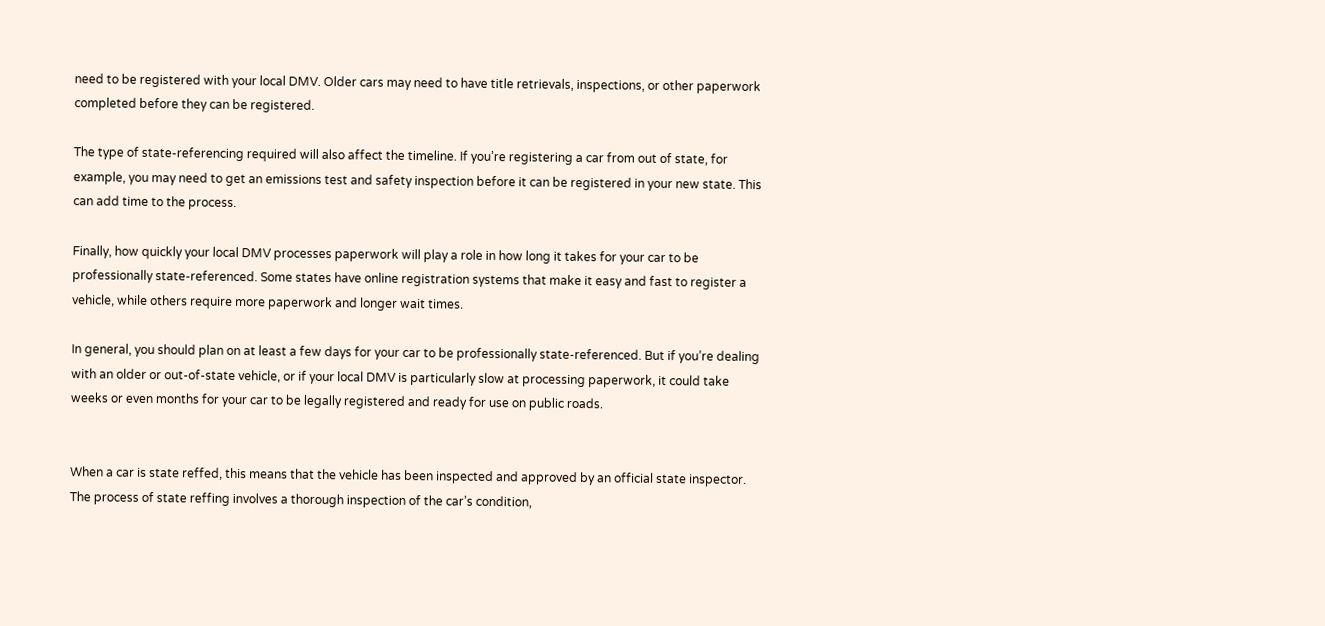need to be registered with your local DMV. Older cars may need to have title retrievals, inspections, or other paperwork completed before they can be registered.

The type of state-referencing required will also affect the timeline. If you’re registering a car from out of state, for example, you may need to get an emissions test and safety inspection before it can be registered in your new state. This can add time to the process.

Finally, how quickly your local DMV processes paperwork will play a role in how long it takes for your car to be professionally state-referenced. Some states have online registration systems that make it easy and fast to register a vehicle, while others require more paperwork and longer wait times.

In general, you should plan on at least a few days for your car to be professionally state-referenced. But if you’re dealing with an older or out-of-state vehicle, or if your local DMV is particularly slow at processing paperwork, it could take weeks or even months for your car to be legally registered and ready for use on public roads.


When a car is state reffed, this means that the vehicle has been inspected and approved by an official state inspector. The process of state reffing involves a thorough inspection of the car’s condition,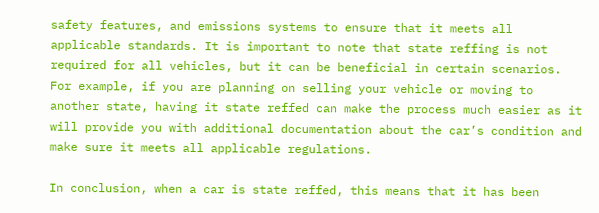safety features, and emissions systems to ensure that it meets all applicable standards. It is important to note that state reffing is not required for all vehicles, but it can be beneficial in certain scenarios. For example, if you are planning on selling your vehicle or moving to another state, having it state reffed can make the process much easier as it will provide you with additional documentation about the car’s condition and make sure it meets all applicable regulations.

In conclusion, when a car is state reffed, this means that it has been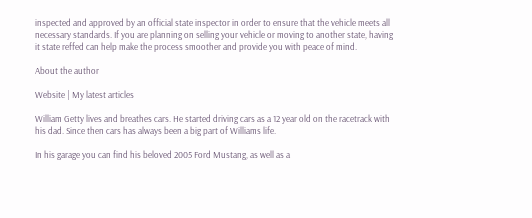inspected and approved by an official state inspector in order to ensure that the vehicle meets all necessary standards. If you are planning on selling your vehicle or moving to another state, having it state reffed can help make the process smoother and provide you with peace of mind.

About the author

Website | My latest articles

William Getty lives and breathes cars. He started driving cars as a 12 year old on the racetrack with his dad. Since then cars has always been a big part of Williams life.

In his garage you can find his beloved 2005 Ford Mustang, as well as a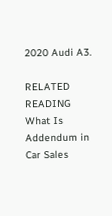2020 Audi A3.

RELATED READING  What Is Addendum in Car Sales